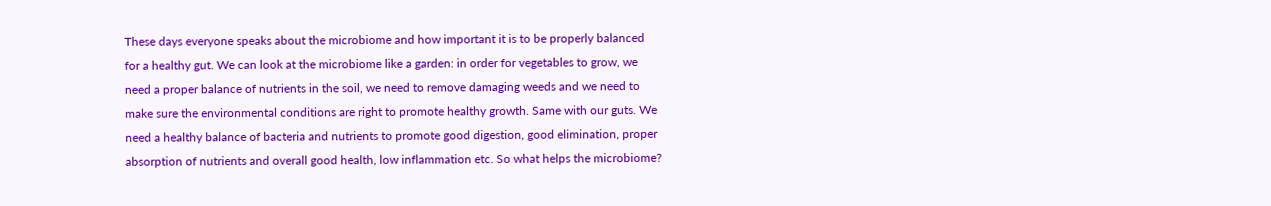These days everyone speaks about the microbiome and how important it is to be properly balanced for a healthy gut. We can look at the microbiome like a garden: in order for vegetables to grow, we need a proper balance of nutrients in the soil, we need to remove damaging weeds and we need to make sure the environmental conditions are right to promote healthy growth. Same with our guts. We need a healthy balance of bacteria and nutrients to promote good digestion, good elimination, proper absorption of nutrients and overall good health, low inflammation etc. So what helps the microbiome?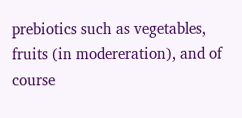prebiotics such as vegetables, fruits (in modereration), and of course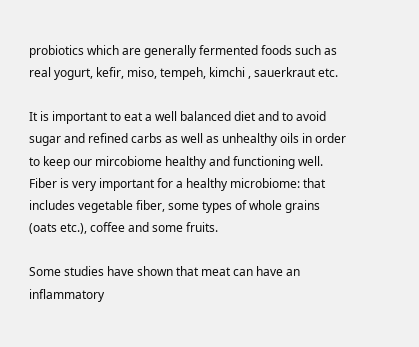probiotics which are generally fermented foods such as real yogurt, kefir, miso, tempeh, kimchi , sauerkraut etc.

It is important to eat a well balanced diet and to avoid sugar and refined carbs as well as unhealthy oils in order to keep our mircobiome healthy and functioning well. Fiber is very important for a healthy microbiome: that includes vegetable fiber, some types of whole grains (oats etc.), coffee and some fruits.

Some studies have shown that meat can have an inflammatory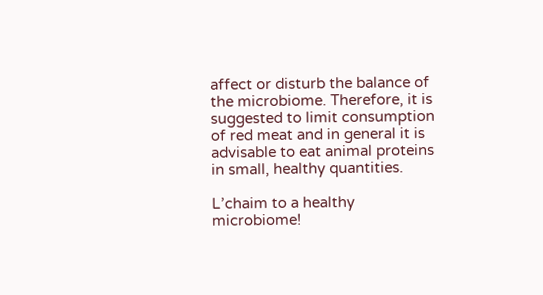affect or disturb the balance of the microbiome. Therefore, it is suggested to limit consumption of red meat and in general it is advisable to eat animal proteins in small, healthy quantities.

L’chaim to a healthy microbiome!